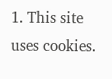1. This site uses cookies.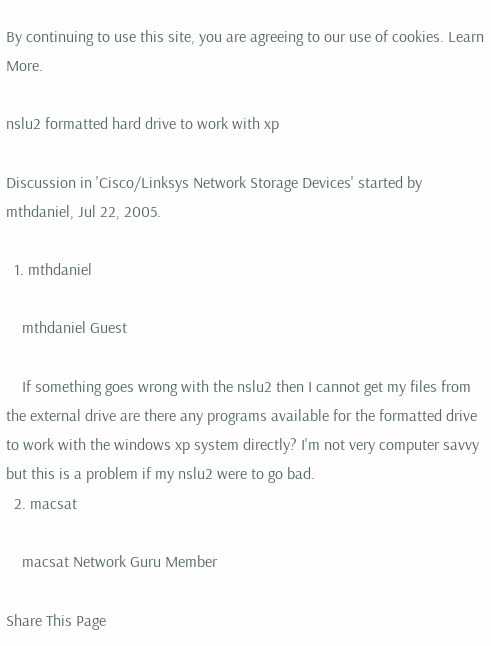By continuing to use this site, you are agreeing to our use of cookies. Learn More.

nslu2 formatted hard drive to work with xp

Discussion in 'Cisco/Linksys Network Storage Devices' started by mthdaniel, Jul 22, 2005.

  1. mthdaniel

    mthdaniel Guest

    If something goes wrong with the nslu2 then I cannot get my files from the external drive are there any programs available for the formatted drive to work with the windows xp system directly? I'm not very computer savvy but this is a problem if my nslu2 were to go bad.
  2. macsat

    macsat Network Guru Member

Share This Page